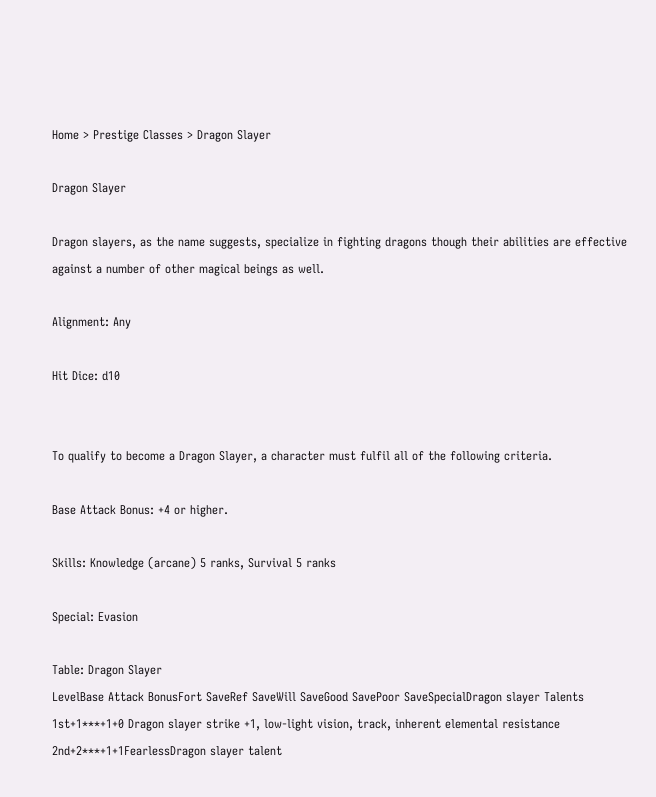Home > Prestige Classes > Dragon Slayer

Dragon Slayer

Dragon slayers, as the name suggests, specialize in fighting dragons though their abilities are effective against a number of other magical beings as well.

Alignment: Any

Hit Dice: d10


To qualify to become a Dragon Slayer, a character must fulfil all of the following criteria.

Base Attack Bonus: +4 or higher.

Skills: Knowledge (arcane) 5 ranks, Survival 5 ranks

Special: Evasion

Table: Dragon Slayer
LevelBase Attack BonusFort SaveRef SaveWill SaveGood SavePoor SaveSpecialDragon slayer Talents
1st+1***+1+0 Dragon slayer strike +1, low-light vision, track, inherent elemental resistance
2nd+2***+1+1FearlessDragon slayer talent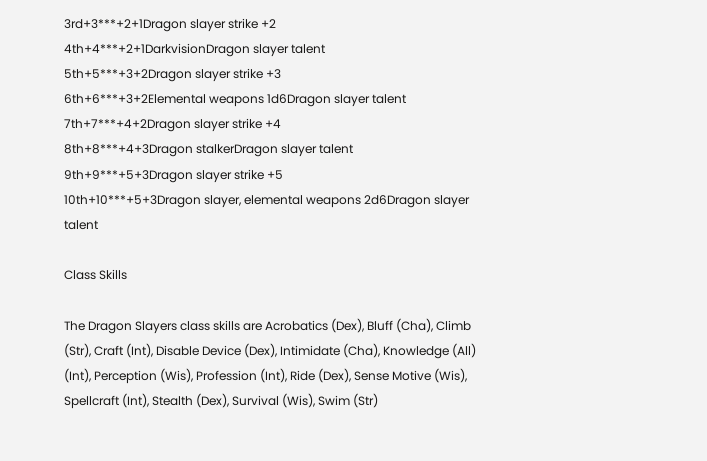3rd+3***+2+1Dragon slayer strike +2
4th+4***+2+1DarkvisionDragon slayer talent
5th+5***+3+2Dragon slayer strike +3
6th+6***+3+2Elemental weapons 1d6Dragon slayer talent
7th+7***+4+2Dragon slayer strike +4
8th+8***+4+3Dragon stalkerDragon slayer talent
9th+9***+5+3Dragon slayer strike +5
10th+10***+5+3Dragon slayer, elemental weapons 2d6Dragon slayer talent

Class Skills

The Dragon Slayers class skills are Acrobatics (Dex), Bluff (Cha), Climb (Str), Craft (Int), Disable Device (Dex), Intimidate (Cha), Knowledge (All) (Int), Perception (Wis), Profession (Int), Ride (Dex), Sense Motive (Wis), Spellcraft (Int), Stealth (Dex), Survival (Wis), Swim (Str)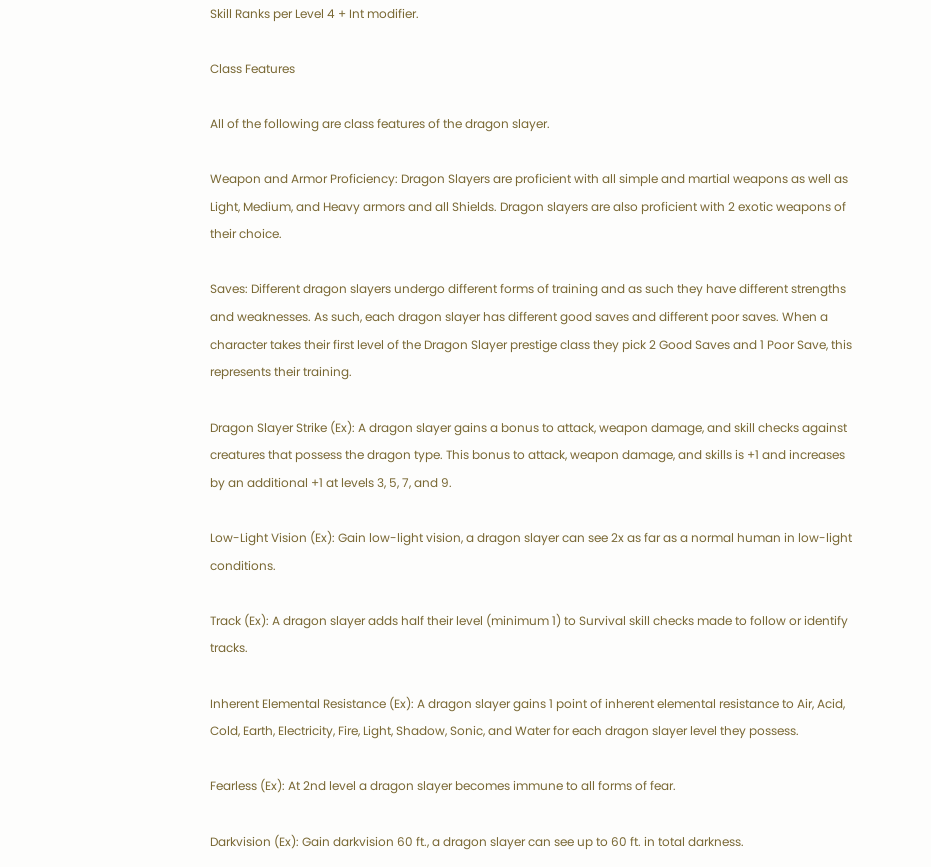Skill Ranks per Level 4 + Int modifier.

Class Features

All of the following are class features of the dragon slayer.

Weapon and Armor Proficiency: Dragon Slayers are proficient with all simple and martial weapons as well as Light, Medium, and Heavy armors and all Shields. Dragon slayers are also proficient with 2 exotic weapons of their choice.

Saves: Different dragon slayers undergo different forms of training and as such they have different strengths and weaknesses. As such, each dragon slayer has different good saves and different poor saves. When a character takes their first level of the Dragon Slayer prestige class they pick 2 Good Saves and 1 Poor Save, this represents their training.

Dragon Slayer Strike (Ex): A dragon slayer gains a bonus to attack, weapon damage, and skill checks against creatures that possess the dragon type. This bonus to attack, weapon damage, and skills is +1 and increases by an additional +1 at levels 3, 5, 7, and 9.

Low-Light Vision (Ex): Gain low-light vision, a dragon slayer can see 2x as far as a normal human in low-light conditions.

Track (Ex): A dragon slayer adds half their level (minimum 1) to Survival skill checks made to follow or identify tracks.

Inherent Elemental Resistance (Ex): A dragon slayer gains 1 point of inherent elemental resistance to Air, Acid, Cold, Earth, Electricity, Fire, Light, Shadow, Sonic, and Water for each dragon slayer level they possess.

Fearless (Ex): At 2nd level a dragon slayer becomes immune to all forms of fear.

Darkvision (Ex): Gain darkvision 60 ft., a dragon slayer can see up to 60 ft. in total darkness.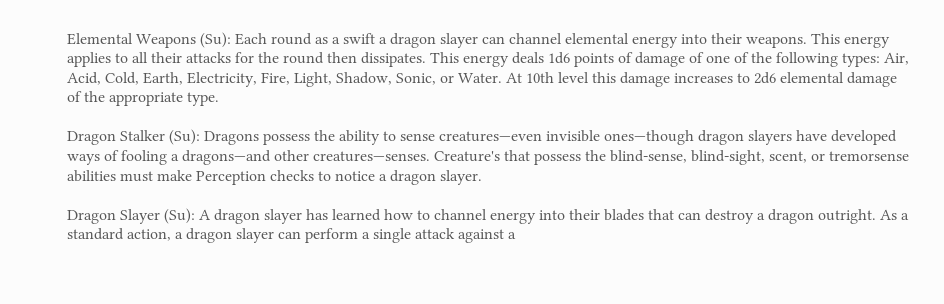Elemental Weapons (Su): Each round as a swift a dragon slayer can channel elemental energy into their weapons. This energy applies to all their attacks for the round then dissipates. This energy deals 1d6 points of damage of one of the following types: Air, Acid, Cold, Earth, Electricity, Fire, Light, Shadow, Sonic, or Water. At 10th level this damage increases to 2d6 elemental damage of the appropriate type.

Dragon Stalker (Su): Dragons possess the ability to sense creatures—even invisible ones—though dragon slayers have developed ways of fooling a dragons—and other creatures—senses. Creature's that possess the blind-sense, blind-sight, scent, or tremorsense abilities must make Perception checks to notice a dragon slayer.

Dragon Slayer (Su): A dragon slayer has learned how to channel energy into their blades that can destroy a dragon outright. As a standard action, a dragon slayer can perform a single attack against a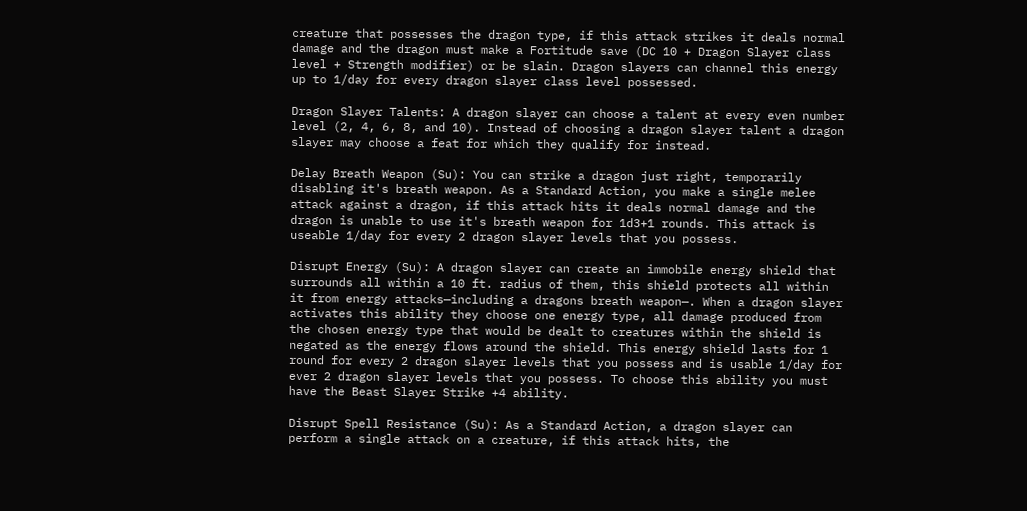creature that possesses the dragon type, if this attack strikes it deals normal damage and the dragon must make a Fortitude save (DC 10 + Dragon Slayer class level + Strength modifier) or be slain. Dragon slayers can channel this energy up to 1/day for every dragon slayer class level possessed.

Dragon Slayer Talents: A dragon slayer can choose a talent at every even number level (2, 4, 6, 8, and 10). Instead of choosing a dragon slayer talent a dragon slayer may choose a feat for which they qualify for instead.

Delay Breath Weapon (Su): You can strike a dragon just right, temporarily disabling it's breath weapon. As a Standard Action, you make a single melee attack against a dragon, if this attack hits it deals normal damage and the dragon is unable to use it's breath weapon for 1d3+1 rounds. This attack is useable 1/day for every 2 dragon slayer levels that you possess.

Disrupt Energy (Su): A dragon slayer can create an immobile energy shield that surrounds all within a 10 ft. radius of them, this shield protects all within it from energy attacks—including a dragons breath weapon—. When a dragon slayer activates this ability they choose one energy type, all damage produced from the chosen energy type that would be dealt to creatures within the shield is negated as the energy flows around the shield. This energy shield lasts for 1 round for every 2 dragon slayer levels that you possess and is usable 1/day for ever 2 dragon slayer levels that you possess. To choose this ability you must have the Beast Slayer Strike +4 ability.

Disrupt Spell Resistance (Su): As a Standard Action, a dragon slayer can perform a single attack on a creature, if this attack hits, the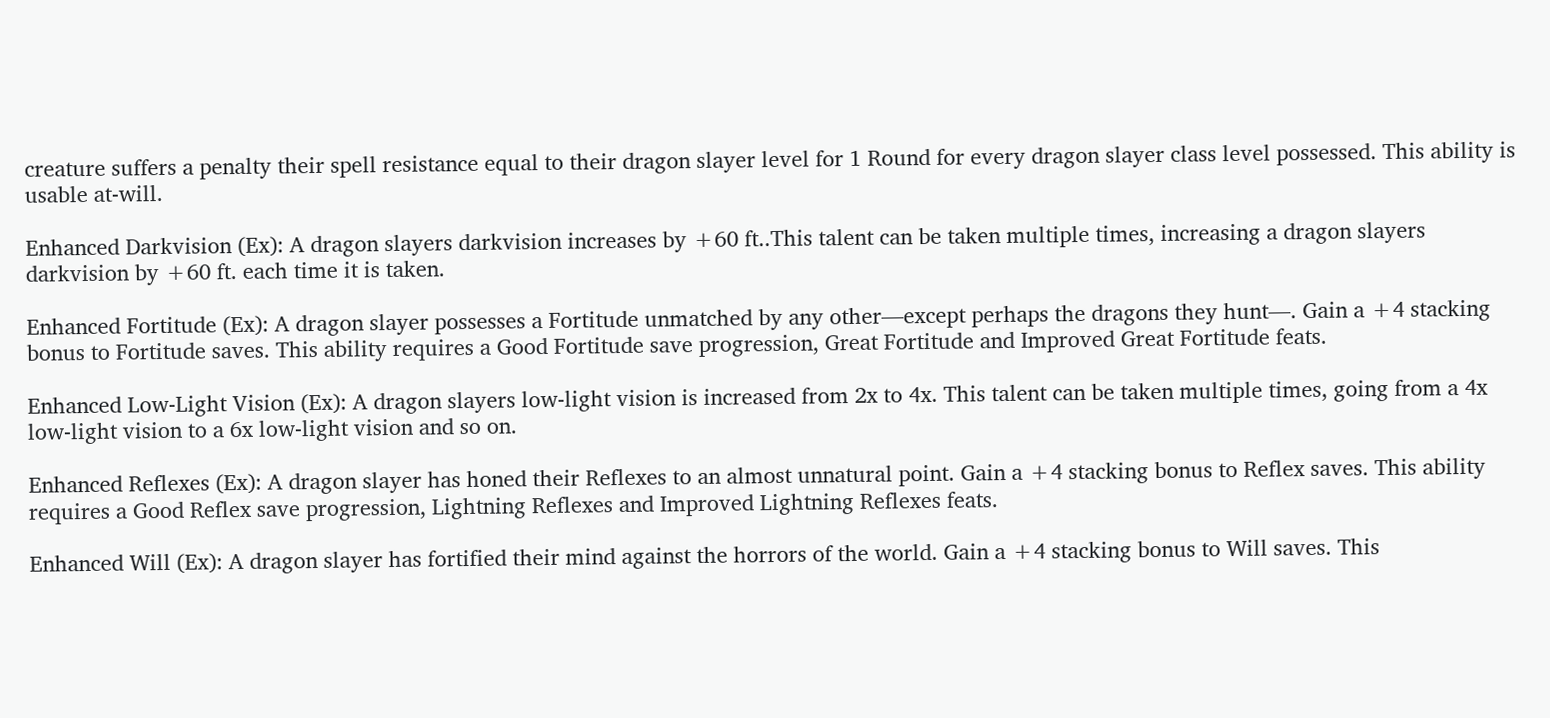creature suffers a penalty their spell resistance equal to their dragon slayer level for 1 Round for every dragon slayer class level possessed. This ability is usable at-will.

Enhanced Darkvision (Ex): A dragon slayers darkvision increases by +60 ft..This talent can be taken multiple times, increasing a dragon slayers darkvision by +60 ft. each time it is taken.

Enhanced Fortitude (Ex): A dragon slayer possesses a Fortitude unmatched by any other—except perhaps the dragons they hunt—. Gain a +4 stacking bonus to Fortitude saves. This ability requires a Good Fortitude save progression, Great Fortitude and Improved Great Fortitude feats.

Enhanced Low-Light Vision (Ex): A dragon slayers low-light vision is increased from 2x to 4x. This talent can be taken multiple times, going from a 4x low-light vision to a 6x low-light vision and so on.

Enhanced Reflexes (Ex): A dragon slayer has honed their Reflexes to an almost unnatural point. Gain a +4 stacking bonus to Reflex saves. This ability requires a Good Reflex save progression, Lightning Reflexes and Improved Lightning Reflexes feats.

Enhanced Will (Ex): A dragon slayer has fortified their mind against the horrors of the world. Gain a +4 stacking bonus to Will saves. This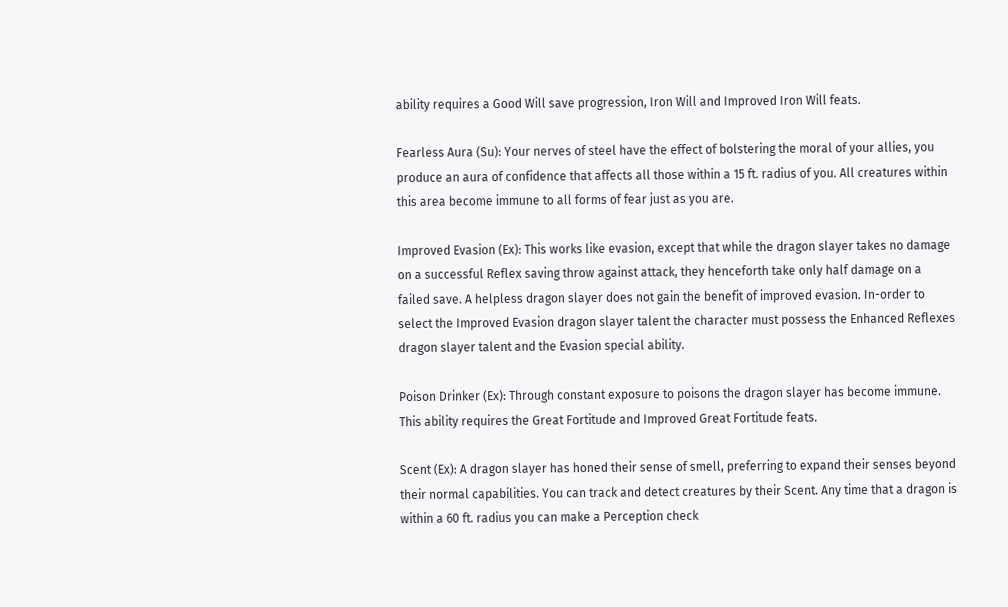ability requires a Good Will save progression, Iron Will and Improved Iron Will feats.

Fearless Aura (Su): Your nerves of steel have the effect of bolstering the moral of your allies, you produce an aura of confidence that affects all those within a 15 ft. radius of you. All creatures within this area become immune to all forms of fear just as you are.

Improved Evasion (Ex): This works like evasion, except that while the dragon slayer takes no damage on a successful Reflex saving throw against attack, they henceforth take only half damage on a failed save. A helpless dragon slayer does not gain the benefit of improved evasion. In-order to select the Improved Evasion dragon slayer talent the character must possess the Enhanced Reflexes dragon slayer talent and the Evasion special ability.

Poison Drinker (Ex): Through constant exposure to poisons the dragon slayer has become immune. This ability requires the Great Fortitude and Improved Great Fortitude feats.

Scent (Ex): A dragon slayer has honed their sense of smell, preferring to expand their senses beyond their normal capabilities. You can track and detect creatures by their Scent. Any time that a dragon is within a 60 ft. radius you can make a Perception check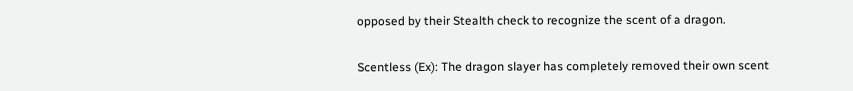opposed by their Stealth check to recognize the scent of a dragon.

Scentless (Ex): The dragon slayer has completely removed their own scent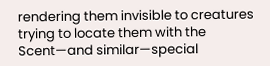rendering them invisible to creatures trying to locate them with the Scent—and similar—special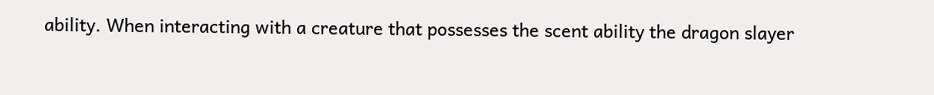ability. When interacting with a creature that possesses the scent ability the dragon slayer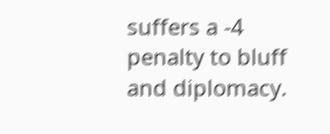suffers a -4 penalty to bluff and diplomacy.